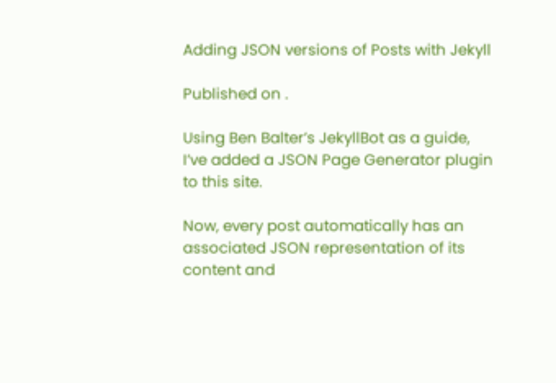Adding JSON versions of Posts with Jekyll

Published on .

Using Ben Balter’s JekyllBot as a guide, I’ve added a JSON Page Generator plugin to this site.

Now, every post automatically has an associated JSON representation of its content and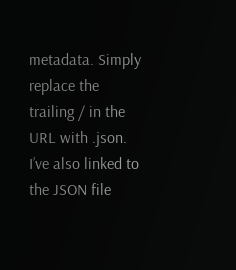metadata. Simply replace the trailing / in the URL with .json. I’ve also linked to the JSON file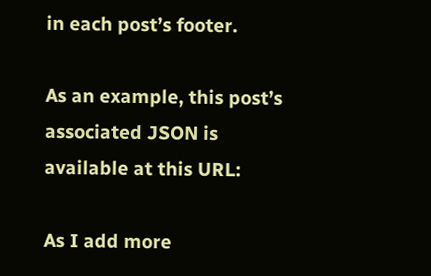in each post’s footer.

As an example, this post’s associated JSON is available at this URL:

As I add more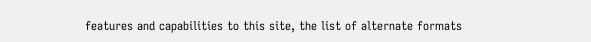features and capabilities to this site, the list of alternate formats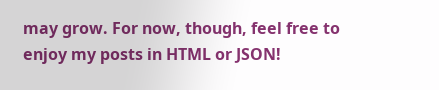may grow. For now, though, feel free to enjoy my posts in HTML or JSON!